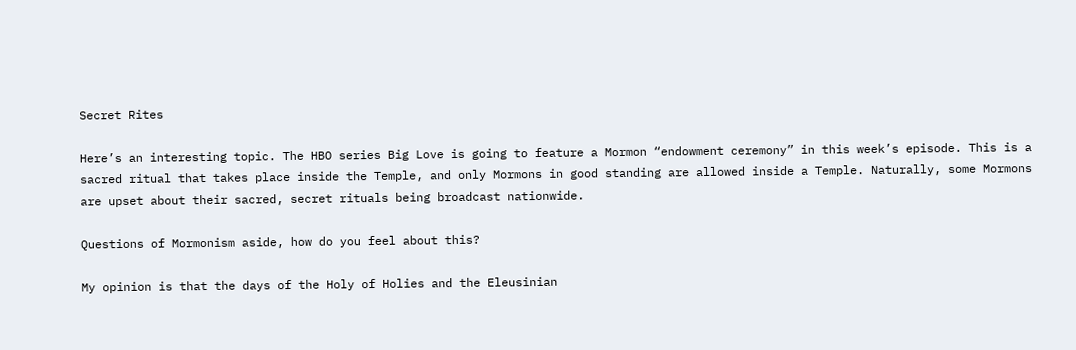Secret Rites

Here’s an interesting topic. The HBO series Big Love is going to feature a Mormon “endowment ceremony” in this week’s episode. This is a sacred ritual that takes place inside the Temple, and only Mormons in good standing are allowed inside a Temple. Naturally, some Mormons are upset about their sacred, secret rituals being broadcast nationwide.

Questions of Mormonism aside, how do you feel about this?

My opinion is that the days of the Holy of Holies and the Eleusinian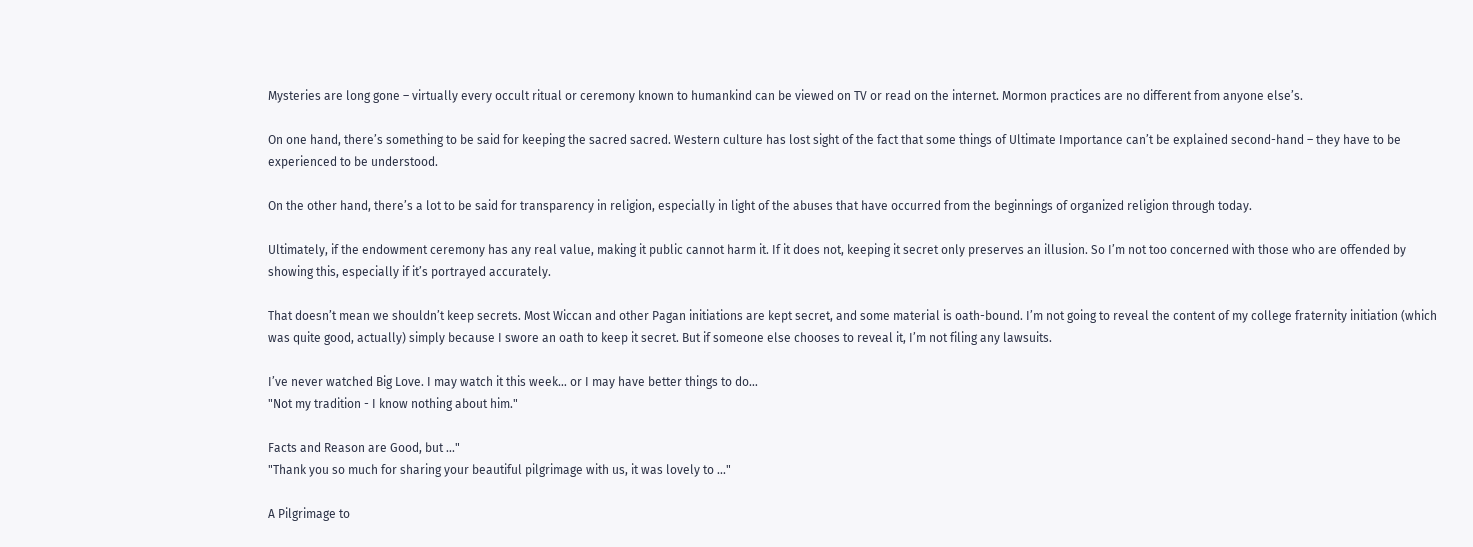Mysteries are long gone – virtually every occult ritual or ceremony known to humankind can be viewed on TV or read on the internet. Mormon practices are no different from anyone else’s.

On one hand, there’s something to be said for keeping the sacred sacred. Western culture has lost sight of the fact that some things of Ultimate Importance can’t be explained second-hand – they have to be experienced to be understood.

On the other hand, there’s a lot to be said for transparency in religion, especially in light of the abuses that have occurred from the beginnings of organized religion through today.

Ultimately, if the endowment ceremony has any real value, making it public cannot harm it. If it does not, keeping it secret only preserves an illusion. So I’m not too concerned with those who are offended by showing this, especially if it’s portrayed accurately.

That doesn’t mean we shouldn’t keep secrets. Most Wiccan and other Pagan initiations are kept secret, and some material is oath-bound. I’m not going to reveal the content of my college fraternity initiation (which was quite good, actually) simply because I swore an oath to keep it secret. But if someone else chooses to reveal it, I’m not filing any lawsuits.

I’ve never watched Big Love. I may watch it this week… or I may have better things to do…
"Not my tradition - I know nothing about him."

Facts and Reason are Good, but ..."
"Thank you so much for sharing your beautiful pilgrimage with us, it was lovely to ..."

A Pilgrimage to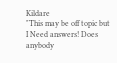Kildare
"This may be off topic but I Need answers! Does anybody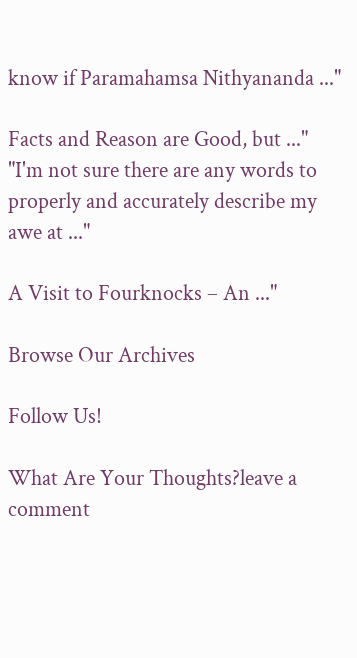know if Paramahamsa Nithyananda ..."

Facts and Reason are Good, but ..."
"I'm not sure there are any words to properly and accurately describe my awe at ..."

A Visit to Fourknocks – An ..."

Browse Our Archives

Follow Us!

What Are Your Thoughts?leave a comment